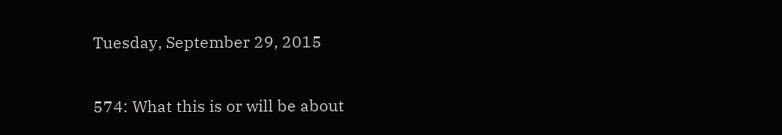Tuesday, September 29, 2015

574: What this is or will be about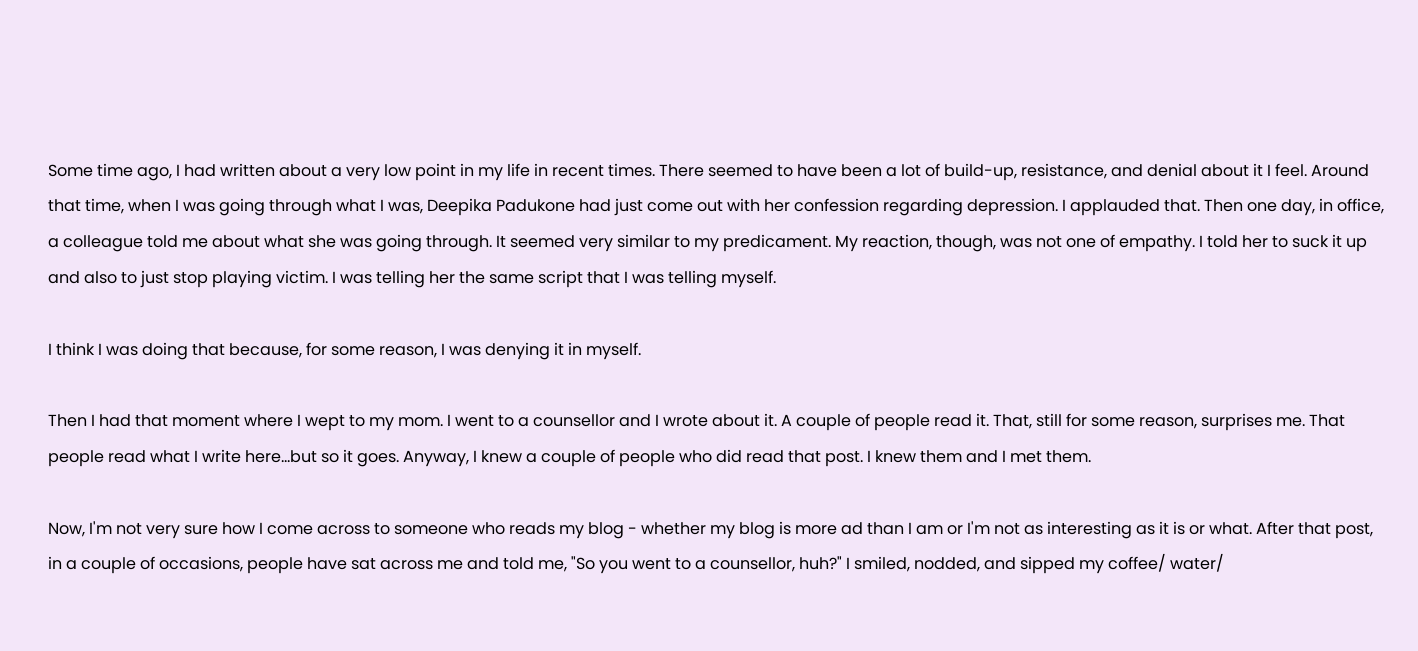Some time ago, I had written about a very low point in my life in recent times. There seemed to have been a lot of build-up, resistance, and denial about it I feel. Around that time, when I was going through what I was, Deepika Padukone had just come out with her confession regarding depression. I applauded that. Then one day, in office, a colleague told me about what she was going through. It seemed very similar to my predicament. My reaction, though, was not one of empathy. I told her to suck it up and also to just stop playing victim. I was telling her the same script that I was telling myself.

I think I was doing that because, for some reason, I was denying it in myself.

Then I had that moment where I wept to my mom. I went to a counsellor and I wrote about it. A couple of people read it. That, still for some reason, surprises me. That people read what I write here...but so it goes. Anyway, I knew a couple of people who did read that post. I knew them and I met them.

Now, I'm not very sure how I come across to someone who reads my blog - whether my blog is more ad than I am or I'm not as interesting as it is or what. After that post, in a couple of occasions, people have sat across me and told me, "So you went to a counsellor, huh?" I smiled, nodded, and sipped my coffee/ water/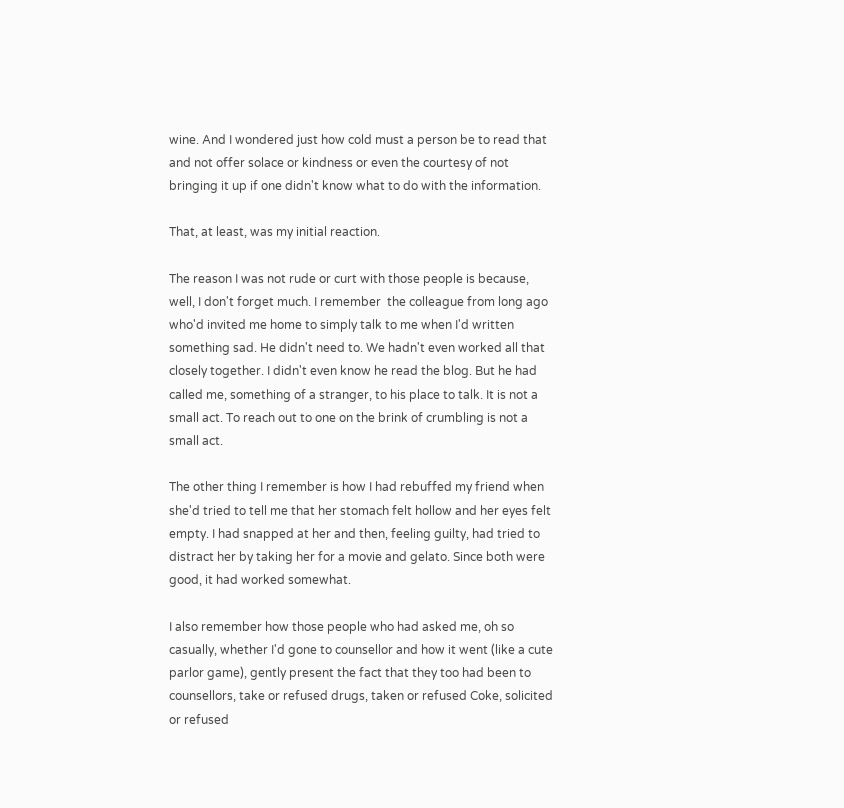wine. And I wondered just how cold must a person be to read that and not offer solace or kindness or even the courtesy of not bringing it up if one didn't know what to do with the information.

That, at least, was my initial reaction.

The reason I was not rude or curt with those people is because, well, I don't forget much. I remember  the colleague from long ago who'd invited me home to simply talk to me when I'd written something sad. He didn't need to. We hadn't even worked all that closely together. I didn't even know he read the blog. But he had called me, something of a stranger, to his place to talk. It is not a small act. To reach out to one on the brink of crumbling is not a small act.

The other thing I remember is how I had rebuffed my friend when she'd tried to tell me that her stomach felt hollow and her eyes felt empty. I had snapped at her and then, feeling guilty, had tried to distract her by taking her for a movie and gelato. Since both were good, it had worked somewhat.

I also remember how those people who had asked me, oh so casually, whether I'd gone to counsellor and how it went (like a cute parlor game), gently present the fact that they too had been to counsellors, take or refused drugs, taken or refused Coke, solicited or refused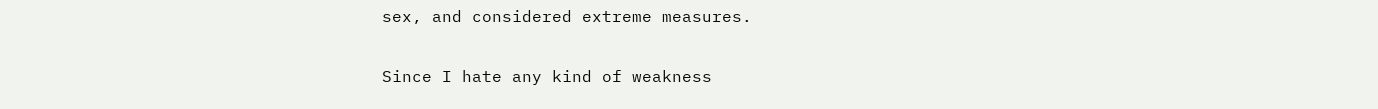sex, and considered extreme measures.

Since I hate any kind of weakness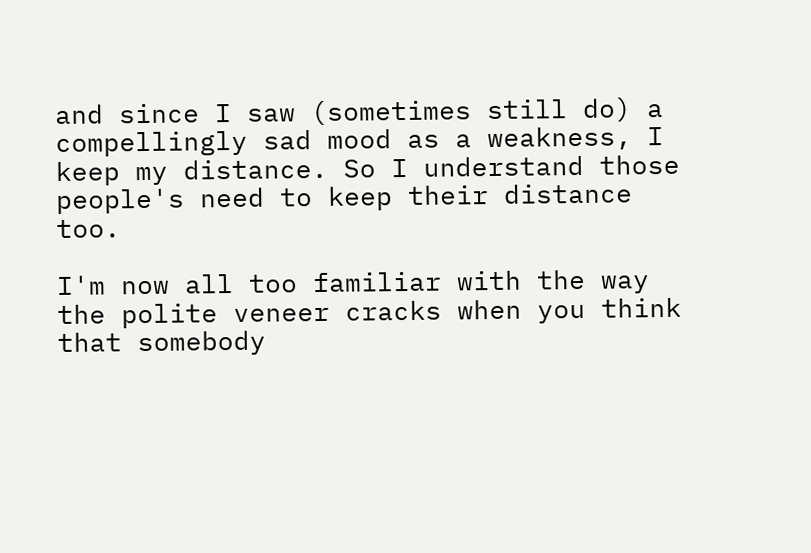and since I saw (sometimes still do) a compellingly sad mood as a weakness, I keep my distance. So I understand those people's need to keep their distance too.

I'm now all too familiar with the way the polite veneer cracks when you think that somebody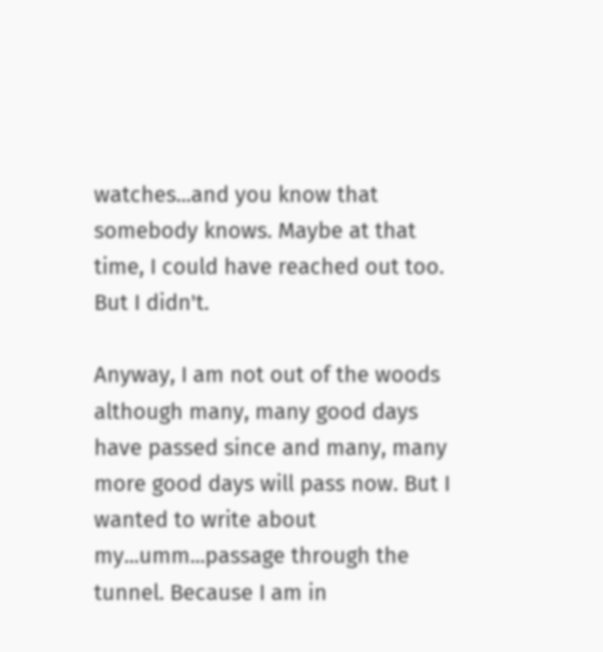watches...and you know that somebody knows. Maybe at that time, I could have reached out too. But I didn't.

Anyway, I am not out of the woods although many, many good days have passed since and many, many more good days will pass now. But I wanted to write about my...umm...passage through the tunnel. Because I am in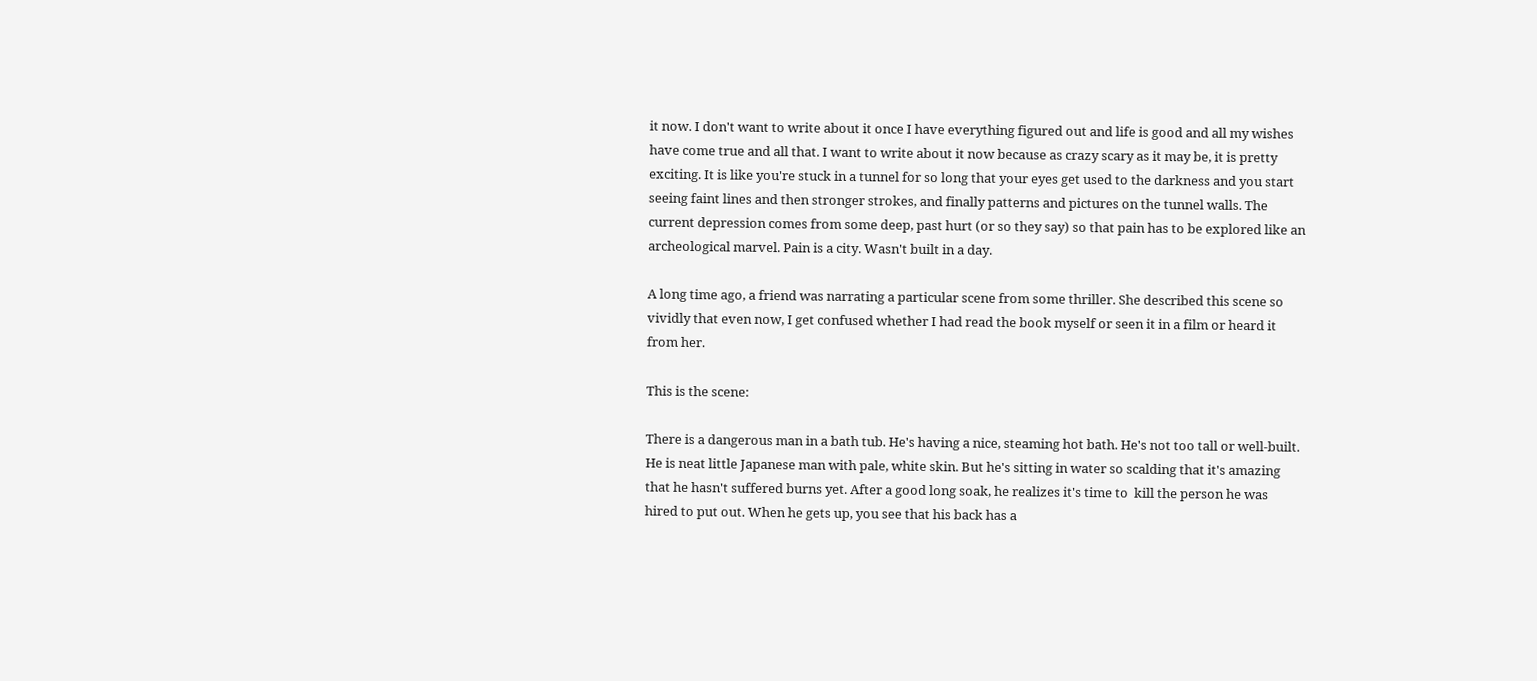it now. I don't want to write about it once I have everything figured out and life is good and all my wishes have come true and all that. I want to write about it now because as crazy scary as it may be, it is pretty exciting. It is like you're stuck in a tunnel for so long that your eyes get used to the darkness and you start seeing faint lines and then stronger strokes, and finally patterns and pictures on the tunnel walls. The current depression comes from some deep, past hurt (or so they say) so that pain has to be explored like an archeological marvel. Pain is a city. Wasn't built in a day.

A long time ago, a friend was narrating a particular scene from some thriller. She described this scene so vividly that even now, I get confused whether I had read the book myself or seen it in a film or heard it from her.

This is the scene:

There is a dangerous man in a bath tub. He's having a nice, steaming hot bath. He's not too tall or well-built. He is neat little Japanese man with pale, white skin. But he's sitting in water so scalding that it's amazing that he hasn't suffered burns yet. After a good long soak, he realizes it's time to  kill the person he was hired to put out. When he gets up, you see that his back has a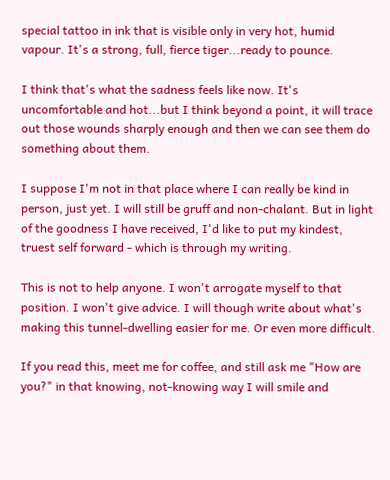special tattoo in ink that is visible only in very hot, humid vapour. It's a strong, full, fierce tiger...ready to pounce.

I think that's what the sadness feels like now. It's uncomfortable and hot...but I think beyond a point, it will trace out those wounds sharply enough and then we can see them do something about them.

I suppose I'm not in that place where I can really be kind in person, just yet. I will still be gruff and non-chalant. But in light of the goodness I have received, I'd like to put my kindest, truest self forward - which is through my writing.

This is not to help anyone. I won't arrogate myself to that position. I won't give advice. I will though write about what's making this tunnel-dwelling easier for me. Or even more difficult.

If you read this, meet me for coffee, and still ask me "How are you?" in that knowing, not-knowing way I will smile and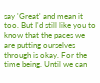say 'Great' and mean it too. But I'd still like you to know that the paces we are putting ourselves through is okay. For the time being. Until we can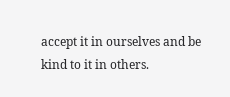accept it in ourselves and be kind to it in others.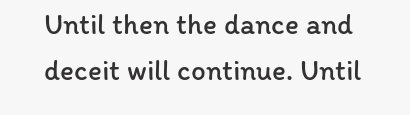Until then the dance and deceit will continue. Until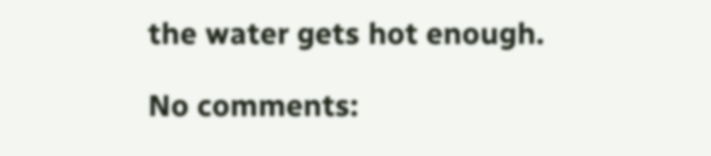the water gets hot enough.

No comments: